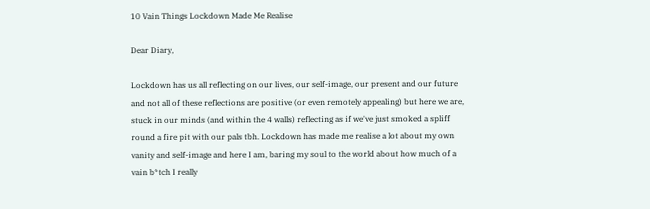10 Vain Things Lockdown Made Me Realise

Dear Diary,

Lockdown has us all reflecting on our lives, our self-image, our present and our future and not all of these reflections are positive (or even remotely appealing) but here we are, stuck in our minds (and within the 4 walls) reflecting as if we've just smoked a spliff round a fire pit with our pals tbh. Lockdown has made me realise a lot about my own vanity and self-image and here I am, baring my soul to the world about how much of a vain b*tch I really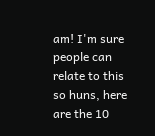am! I'm sure people can relate to this so huns, here are the 10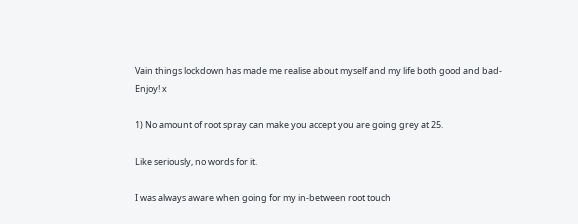Vain things lockdown has made me realise about myself and my life both good and bad- Enjoy! x

1) No amount of root spray can make you accept you are going grey at 25.

Like seriously, no words for it.

I was always aware when going for my in-between root touch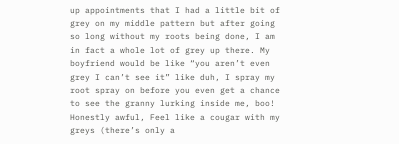up appointments that I had a little bit of grey on my middle pattern but after going so long without my roots being done, I am in fact a whole lot of grey up there. My boyfriend would be like “you aren’t even grey I can’t see it” like duh, I spray my root spray on before you even get a chance to see the granny lurking inside me, boo! Honestly awful, Feel like a cougar with my greys (there’s only a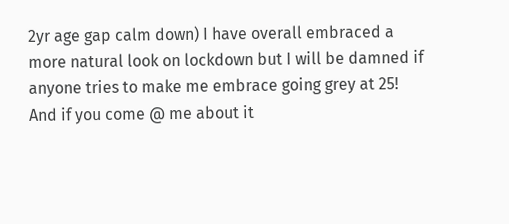2yr age gap calm down) I have overall embraced a more natural look on lockdown but I will be damned if anyone tries to make me embrace going grey at 25! And if you come @ me about it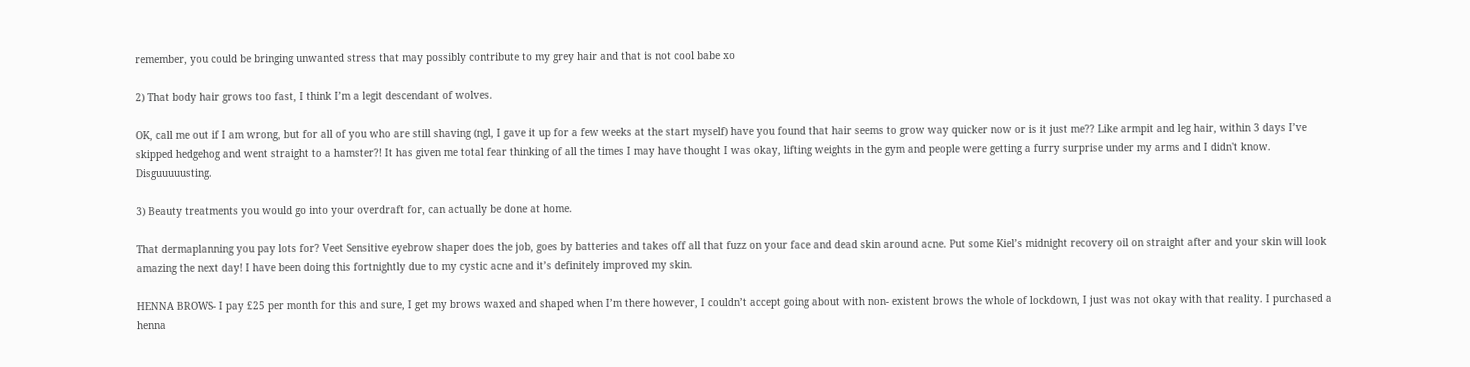remember, you could be bringing unwanted stress that may possibly contribute to my grey hair and that is not cool babe xo

2) That body hair grows too fast, I think I’m a legit descendant of wolves.

OK, call me out if I am wrong, but for all of you who are still shaving (ngl, I gave it up for a few weeks at the start myself) have you found that hair seems to grow way quicker now or is it just me?? Like armpit and leg hair, within 3 days I’ve skipped hedgehog and went straight to a hamster?! It has given me total fear thinking of all the times I may have thought I was okay, lifting weights in the gym and people were getting a furry surprise under my arms and I didn't know. Disguuuuusting.

3) Beauty treatments you would go into your overdraft for, can actually be done at home.

That dermaplanning you pay lots for? Veet Sensitive eyebrow shaper does the job, goes by batteries and takes off all that fuzz on your face and dead skin around acne. Put some Kiel’s midnight recovery oil on straight after and your skin will look amazing the next day! I have been doing this fortnightly due to my cystic acne and it’s definitely improved my skin.

HENNA BROWS- I pay £25 per month for this and sure, I get my brows waxed and shaped when I’m there however, I couldn’t accept going about with non- existent brows the whole of lockdown, I just was not okay with that reality. I purchased a henna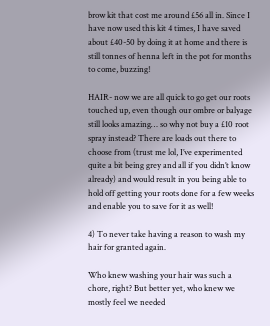brow kit that cost me around £56 all in. Since I have now used this kit 4 times, I have saved about £40-50 by doing it at home and there is still tonnes of henna left in the pot for months to come, buzzing!

HAIR- now we are all quick to go get our roots touched up, even though our ombre or balyage still looks amazing… so why not buy a £10 root spray instead? There are loads out there to choose from (trust me lol, I’ve experimented quite a bit being grey and all if you didn’t know already) and would result in you being able to hold off getting your roots done for a few weeks and enable you to save for it as well!

4) To never take having a reason to wash my hair for granted again.

Who knew washing your hair was such a chore, right? But better yet, who knew we mostly feel we needed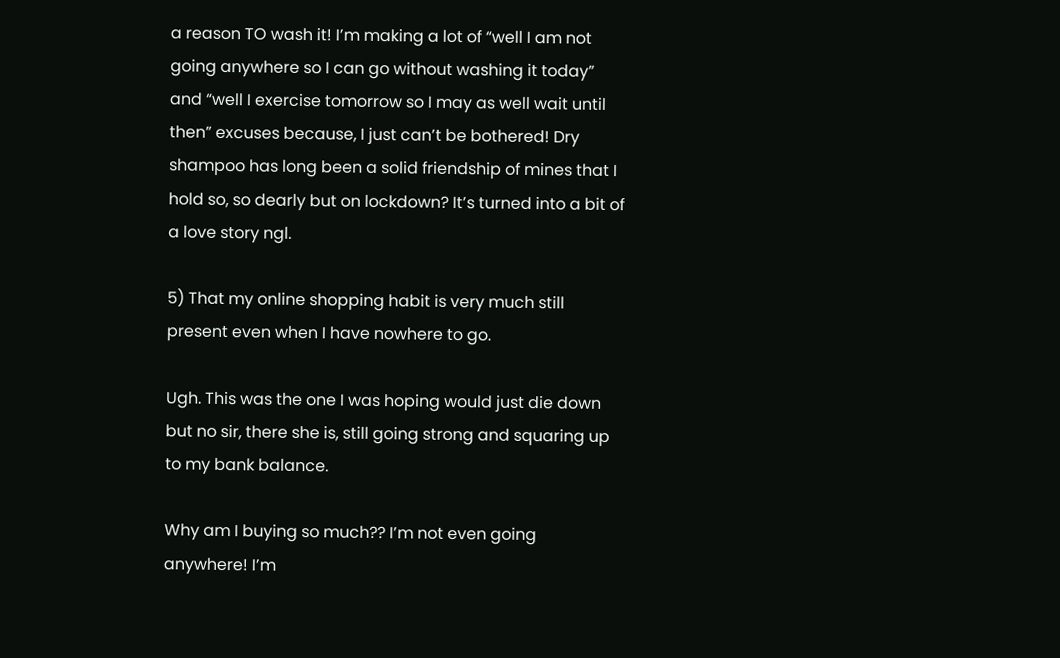a reason TO wash it! I’m making a lot of “well I am not going anywhere so I can go without washing it today” and “well I exercise tomorrow so I may as well wait until then” excuses because, I just can’t be bothered! Dry shampoo has long been a solid friendship of mines that I hold so, so dearly but on lockdown? It’s turned into a bit of a love story ngl.

5) That my online shopping habit is very much still present even when I have nowhere to go.

Ugh. This was the one I was hoping would just die down but no sir, there she is, still going strong and squaring up to my bank balance.

Why am I buying so much?? I’m not even going anywhere! I’m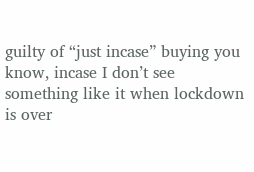guilty of “just incase” buying you know, incase I don’t see something like it when lockdown is over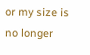or my size is no longer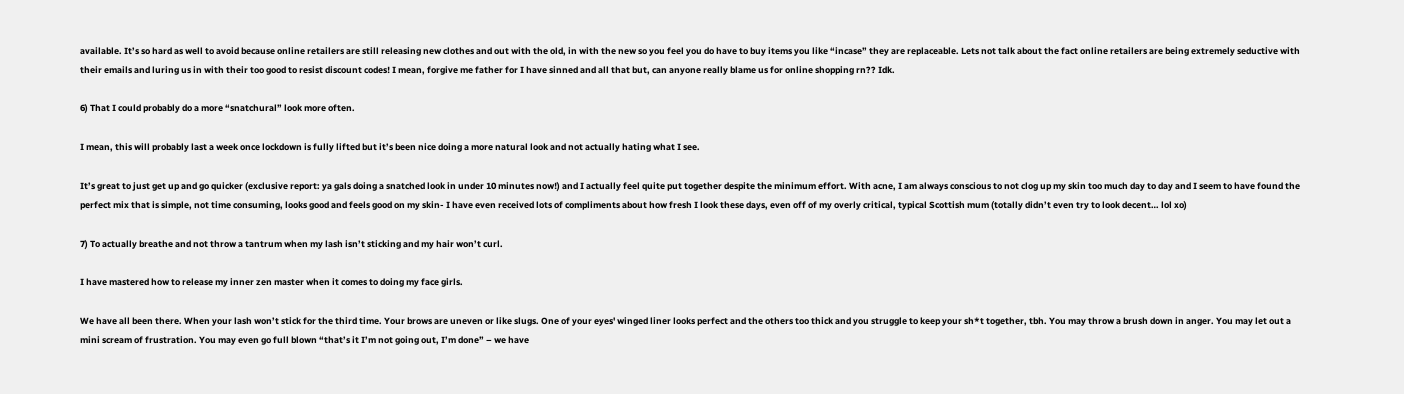available. It’s so hard as well to avoid because online retailers are still releasing new clothes and out with the old, in with the new so you feel you do have to buy items you like “incase” they are replaceable. Lets not talk about the fact online retailers are being extremely seductive with their emails and luring us in with their too good to resist discount codes! I mean, forgive me father for I have sinned and all that but, can anyone really blame us for online shopping rn?? Idk.

6) That I could probably do a more “snatchural” look more often.

I mean, this will probably last a week once lockdown is fully lifted but it’s been nice doing a more natural look and not actually hating what I see.

It’s great to just get up and go quicker (exclusive report: ya gals doing a snatched look in under 10 minutes now!) and I actually feel quite put together despite the minimum effort. With acne, I am always conscious to not clog up my skin too much day to day and I seem to have found the perfect mix that is simple, not time consuming, looks good and feels good on my skin- I have even received lots of compliments about how fresh I look these days, even off of my overly critical, typical Scottish mum (totally didn’t even try to look decent… lol xo)

7) To actually breathe and not throw a tantrum when my lash isn’t sticking and my hair won’t curl.

I have mastered how to release my inner zen master when it comes to doing my face girls.

We have all been there. When your lash won’t stick for the third time. Your brows are uneven or like slugs. One of your eyes' winged liner looks perfect and the others too thick and you struggle to keep your sh*t together, tbh. You may throw a brush down in anger. You may let out a mini scream of frustration. You may even go full blown “that’s it I’m not going out, I’m done” – we have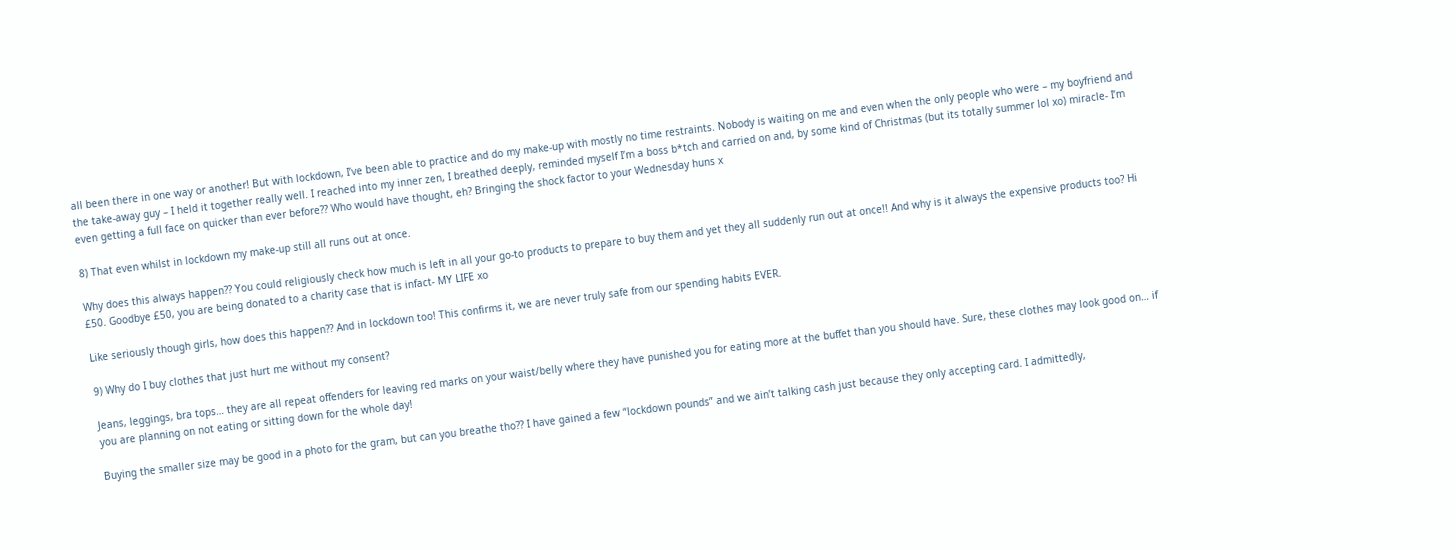all been there in one way or another! But with lockdown, I’ve been able to practice and do my make-up with mostly no time restraints. Nobody is waiting on me and even when the only people who were – my boyfriend and the take-away guy – I held it together really well. I reached into my inner zen, I breathed deeply, reminded myself I’m a boss b*tch and carried on and, by some kind of Christmas (but its totally summer lol xo) miracle- I’m even getting a full face on quicker than ever before?? Who would have thought, eh? Bringing the shock factor to your Wednesday huns x

8) That even whilst in lockdown my make-up still all runs out at once.

Why does this always happen?? You could religiously check how much is left in all your go-to products to prepare to buy them and yet they all suddenly run out at once!! And why is it always the expensive products too? Hi £50. Goodbye £50, you are being donated to a charity case that is infact- MY LIFE xo

Like seriously though girls, how does this happen?? And in lockdown too! This confirms it, we are never truly safe from our spending habits EVER.

9) Why do I buy clothes that just hurt me without my consent?

Jeans, leggings, bra tops… they are all repeat offenders for leaving red marks on your waist/belly where they have punished you for eating more at the buffet than you should have. Sure, these clothes may look good on… if you are planning on not eating or sitting down for the whole day!

Buying the smaller size may be good in a photo for the gram, but can you breathe tho?? I have gained a few “lockdown pounds” and we ain’t talking cash just because they only accepting card. I admittedly,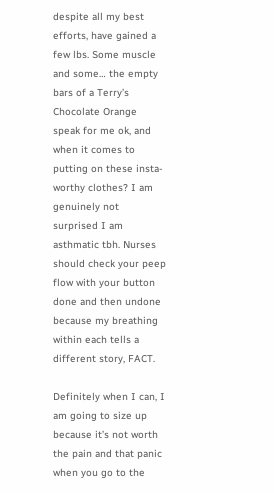despite all my best efforts, have gained a few lbs. Some muscle and some… the empty bars of a Terry’s Chocolate Orange speak for me ok, and when it comes to putting on these insta-worthy clothes? I am genuinely not surprised I am asthmatic tbh. Nurses should check your peep flow with your button done and then undone because my breathing within each tells a different story, FACT.

Definitely when I can, I am going to size up because it’s not worth the pain and that panic when you go to the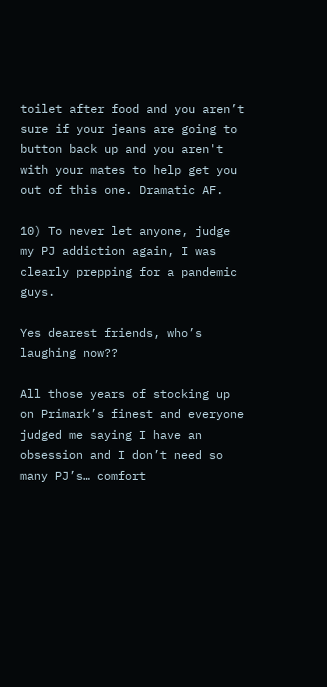toilet after food and you aren’t sure if your jeans are going to button back up and you aren't with your mates to help get you out of this one. Dramatic AF.

10) To never let anyone, judge my PJ addiction again, I was clearly prepping for a pandemic guys.

Yes dearest friends, who’s laughing now??

All those years of stocking up on Primark’s finest and everyone judged me saying I have an obsession and I don’t need so many PJ’s… comfort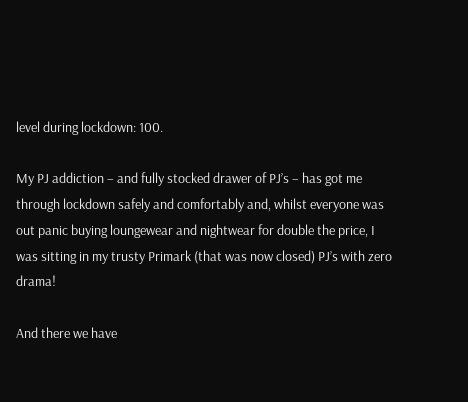level during lockdown: 100.

My PJ addiction – and fully stocked drawer of PJ’s – has got me through lockdown safely and comfortably and, whilst everyone was out panic buying loungewear and nightwear for double the price, I was sitting in my trusty Primark (that was now closed) PJ’s with zero drama!

And there we have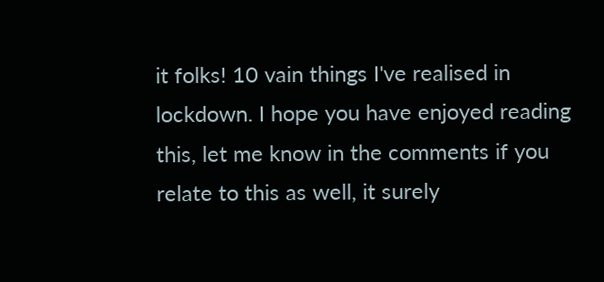it folks! 10 vain things I've realised in lockdown. I hope you have enjoyed reading this, let me know in the comments if you relate to this as well, it surely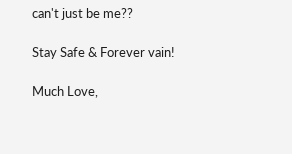can't just be me??

Stay Safe & Forever vain!

Much Love,